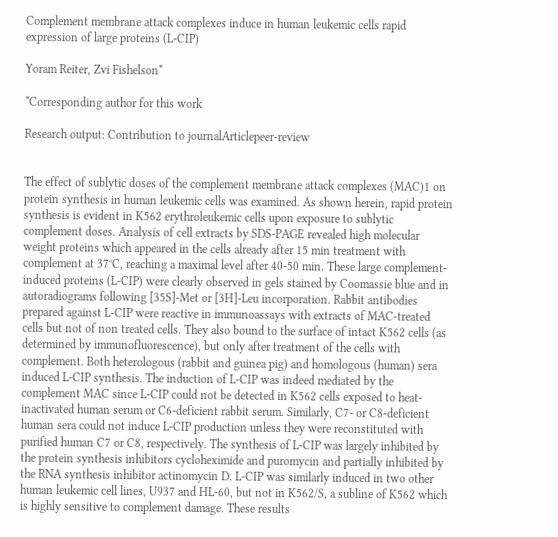Complement membrane attack complexes induce in human leukemic cells rapid expression of large proteins (L-CIP)

Yoram Reiter, Zvi Fishelson*

*Corresponding author for this work

Research output: Contribution to journalArticlepeer-review


The effect of sublytic doses of the complement membrane attack complexes (MAC)1 on protein synthesis in human leukemic cells was examined. As shown herein, rapid protein synthesis is evident in K562 erythroleukemic cells upon exposure to sublytic complement doses. Analysis of cell extracts by SDS-PAGE revealed high molecular weight proteins which appeared in the cells already after 15 min treatment with complement at 37°C, reaching a maximal level after 40-50 min. These large complement-induced proteins (L-CIP) were clearly observed in gels stained by Coomassie blue and in autoradiograms following [35S]-Met or [3H]-Leu incorporation. Rabbit antibodies prepared against L-CIP were reactive in immunoassays with extracts of MAC-treated cells but not of non treated cells. They also bound to the surface of intact K562 cells (as determined by immunofluorescence), but only after treatment of the cells with complement. Both heterologous (rabbit and guinea pig) and homologous (human) sera induced L-CIP synthesis. The induction of L-CIP was indeed mediated by the complement MAC since L-CIP could not be detected in K562 cells exposed to heat-inactivated human serum or C6-deficient rabbit serum. Similarly, C7- or C8-deficient human sera could not induce L-CIP production unless they were reconstituted with purified human C7 or C8, respectively. The synthesis of L-CIP was largely inhibited by the protein synthesis inhibitors cycloheximide and puromycin and partially inhibited by the RNA synthesis inhibitor actinomycin D. L-CIP was similarly induced in two other human leukemic cell lines, U937 and HL-60, but not in K562/S, a subline of K562 which is highly sensitive to complement damage. These results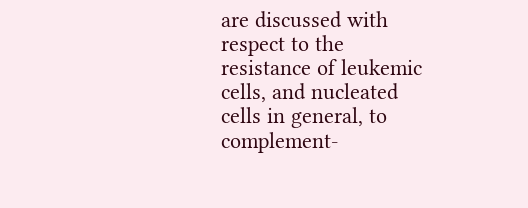are discussed with respect to the resistance of leukemic cells, and nucleated cells in general, to complement-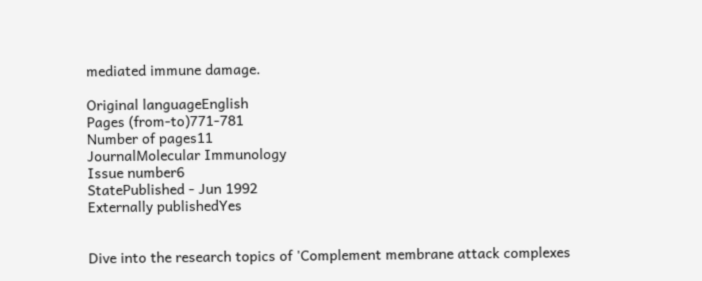mediated immune damage.

Original languageEnglish
Pages (from-to)771-781
Number of pages11
JournalMolecular Immunology
Issue number6
StatePublished - Jun 1992
Externally publishedYes


Dive into the research topics of 'Complement membrane attack complexes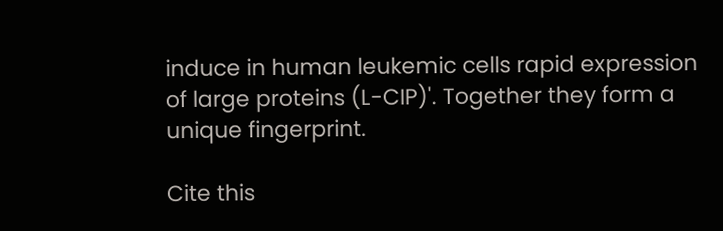induce in human leukemic cells rapid expression of large proteins (L-CIP)'. Together they form a unique fingerprint.

Cite this